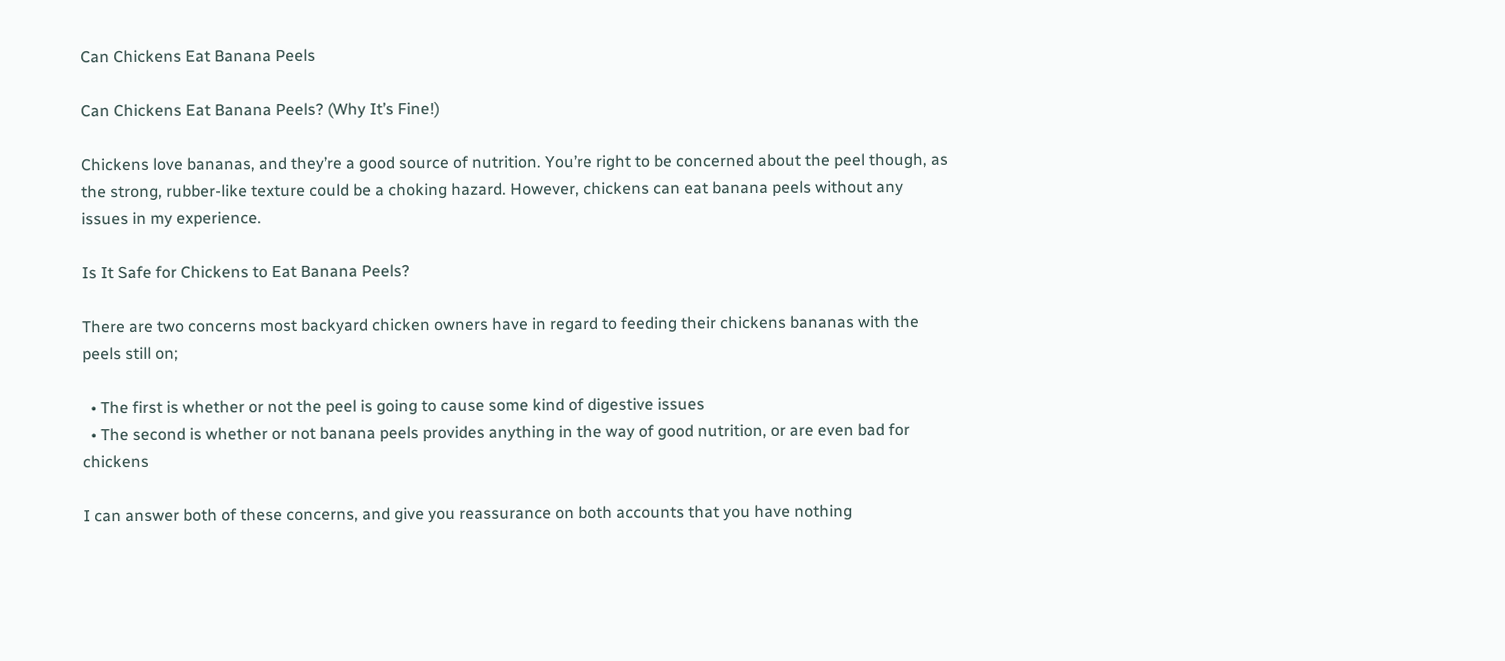Can Chickens Eat Banana Peels

Can Chickens Eat Banana Peels? (Why It’s Fine!)

Chickens love bananas, and they’re a good source of nutrition. You’re right to be concerned about the peel though, as the strong, rubber-like texture could be a choking hazard. However, chickens can eat banana peels without any issues in my experience.

Is It Safe for Chickens to Eat Banana Peels?

There are two concerns most backyard chicken owners have in regard to feeding their chickens bananas with the peels still on;

  • The first is whether or not the peel is going to cause some kind of digestive issues
  • The second is whether or not banana peels provides anything in the way of good nutrition, or are even bad for chickens

I can answer both of these concerns, and give you reassurance on both accounts that you have nothing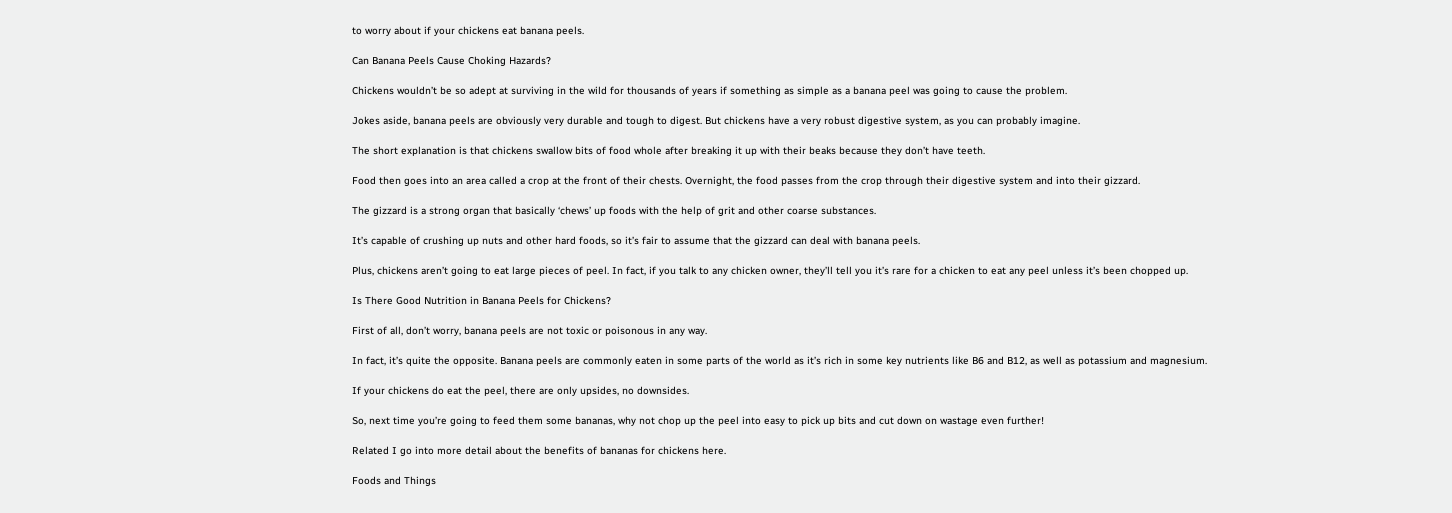to worry about if your chickens eat banana peels.

Can Banana Peels Cause Choking Hazards?

Chickens wouldn’t be so adept at surviving in the wild for thousands of years if something as simple as a banana peel was going to cause the problem.

Jokes aside, banana peels are obviously very durable and tough to digest. But chickens have a very robust digestive system, as you can probably imagine.

The short explanation is that chickens swallow bits of food whole after breaking it up with their beaks because they don’t have teeth.

Food then goes into an area called a crop at the front of their chests. Overnight, the food passes from the crop through their digestive system and into their gizzard.

The gizzard is a strong organ that basically ‘chews’ up foods with the help of grit and other coarse substances.

It’s capable of crushing up nuts and other hard foods, so it’s fair to assume that the gizzard can deal with banana peels.

Plus, chickens aren’t going to eat large pieces of peel. In fact, if you talk to any chicken owner, they’ll tell you it’s rare for a chicken to eat any peel unless it’s been chopped up.

Is There Good Nutrition in Banana Peels for Chickens?

First of all, don’t worry, banana peels are not toxic or poisonous in any way.

In fact, it’s quite the opposite. Banana peels are commonly eaten in some parts of the world as it’s rich in some key nutrients like B6 and B12, as well as potassium and magnesium.

If your chickens do eat the peel, there are only upsides, no downsides.

So, next time you’re going to feed them some bananas, why not chop up the peel into easy to pick up bits and cut down on wastage even further!

Related I go into more detail about the benefits of bananas for chickens here.

Foods and Things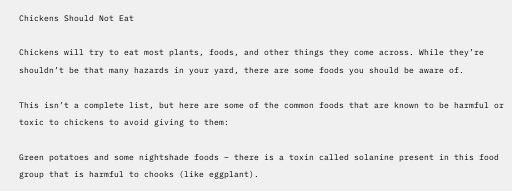Chickens Should Not Eat

Chickens will try to eat most plants, foods, and other things they come across. While they’re shouldn’t be that many hazards in your yard, there are some foods you should be aware of.

This isn’t a complete list, but here are some of the common foods that are known to be harmful or toxic to chickens to avoid giving to them:

Green potatoes and some nightshade foods – there is a toxin called solanine present in this food group that is harmful to chooks (like eggplant).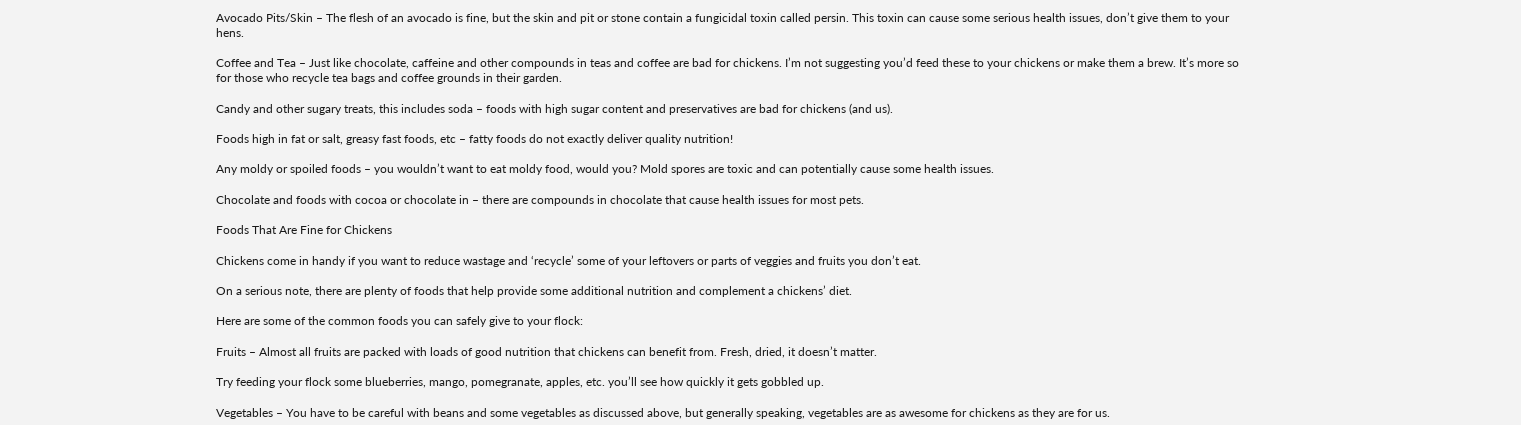Avocado Pits/Skin – The flesh of an avocado is fine, but the skin and pit or stone contain a fungicidal toxin called persin. This toxin can cause some serious health issues, don’t give them to your hens.

Coffee and Tea – Just like chocolate, caffeine and other compounds in teas and coffee are bad for chickens. I’m not suggesting you’d feed these to your chickens or make them a brew. It’s more so for those who recycle tea bags and coffee grounds in their garden.

Candy and other sugary treats, this includes soda – foods with high sugar content and preservatives are bad for chickens (and us).

Foods high in fat or salt, greasy fast foods, etc – fatty foods do not exactly deliver quality nutrition!

Any moldy or spoiled foods – you wouldn’t want to eat moldy food, would you? Mold spores are toxic and can potentially cause some health issues.

Chocolate and foods with cocoa or chocolate in – there are compounds in chocolate that cause health issues for most pets.

Foods That Are Fine for Chickens

Chickens come in handy if you want to reduce wastage and ‘recycle’ some of your leftovers or parts of veggies and fruits you don’t eat.

On a serious note, there are plenty of foods that help provide some additional nutrition and complement a chickens’ diet.

Here are some of the common foods you can safely give to your flock:

Fruits – Almost all fruits are packed with loads of good nutrition that chickens can benefit from. Fresh, dried, it doesn’t matter.

Try feeding your flock some blueberries, mango, pomegranate, apples, etc. you’ll see how quickly it gets gobbled up.

Vegetables – You have to be careful with beans and some vegetables as discussed above, but generally speaking, vegetables are as awesome for chickens as they are for us.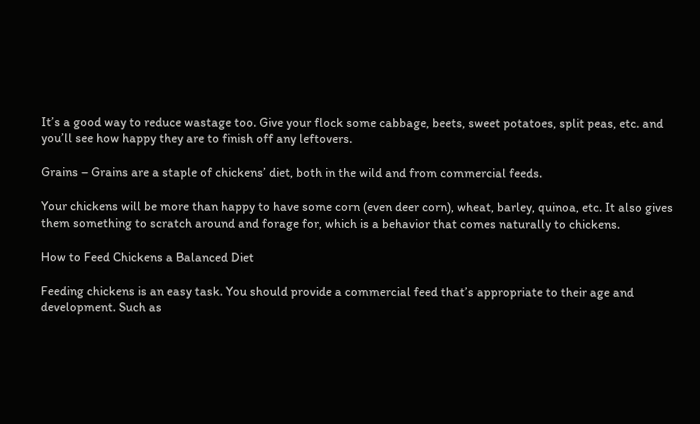It’s a good way to reduce wastage too. Give your flock some cabbage, beets, sweet potatoes, split peas, etc. and you’ll see how happy they are to finish off any leftovers.

Grains – Grains are a staple of chickens’ diet, both in the wild and from commercial feeds.

Your chickens will be more than happy to have some corn (even deer corn), wheat, barley, quinoa, etc. It also gives them something to scratch around and forage for, which is a behavior that comes naturally to chickens.

How to Feed Chickens a Balanced Diet

Feeding chickens is an easy task. You should provide a commercial feed that’s appropriate to their age and development. Such as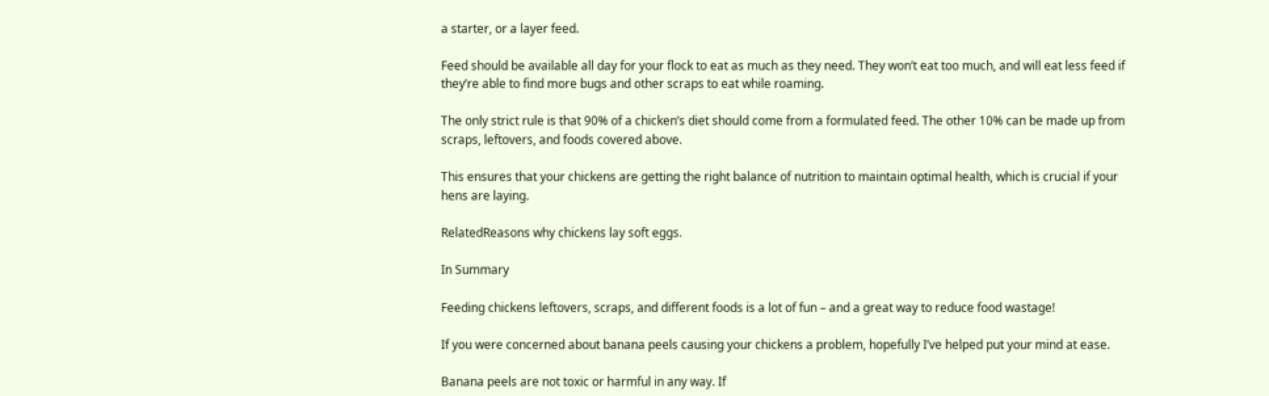a starter, or a layer feed.

Feed should be available all day for your flock to eat as much as they need. They won’t eat too much, and will eat less feed if they’re able to find more bugs and other scraps to eat while roaming.

The only strict rule is that 90% of a chicken’s diet should come from a formulated feed. The other 10% can be made up from scraps, leftovers, and foods covered above.

This ensures that your chickens are getting the right balance of nutrition to maintain optimal health, which is crucial if your hens are laying.

RelatedReasons why chickens lay soft eggs.

In Summary

Feeding chickens leftovers, scraps, and different foods is a lot of fun – and a great way to reduce food wastage!

If you were concerned about banana peels causing your chickens a problem, hopefully I’ve helped put your mind at ease.

Banana peels are not toxic or harmful in any way. If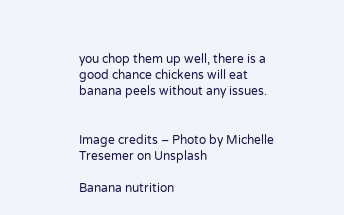you chop them up well, there is a good chance chickens will eat banana peels without any issues.


Image credits – Photo by Michelle Tresemer on Unsplash

Banana nutrition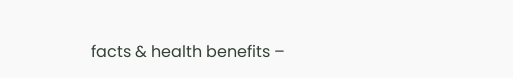facts & health benefits –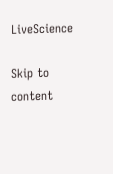LiveScience

Skip to content